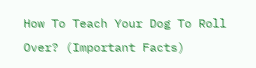How To Teach Your Dog To Roll Over? (Important Facts)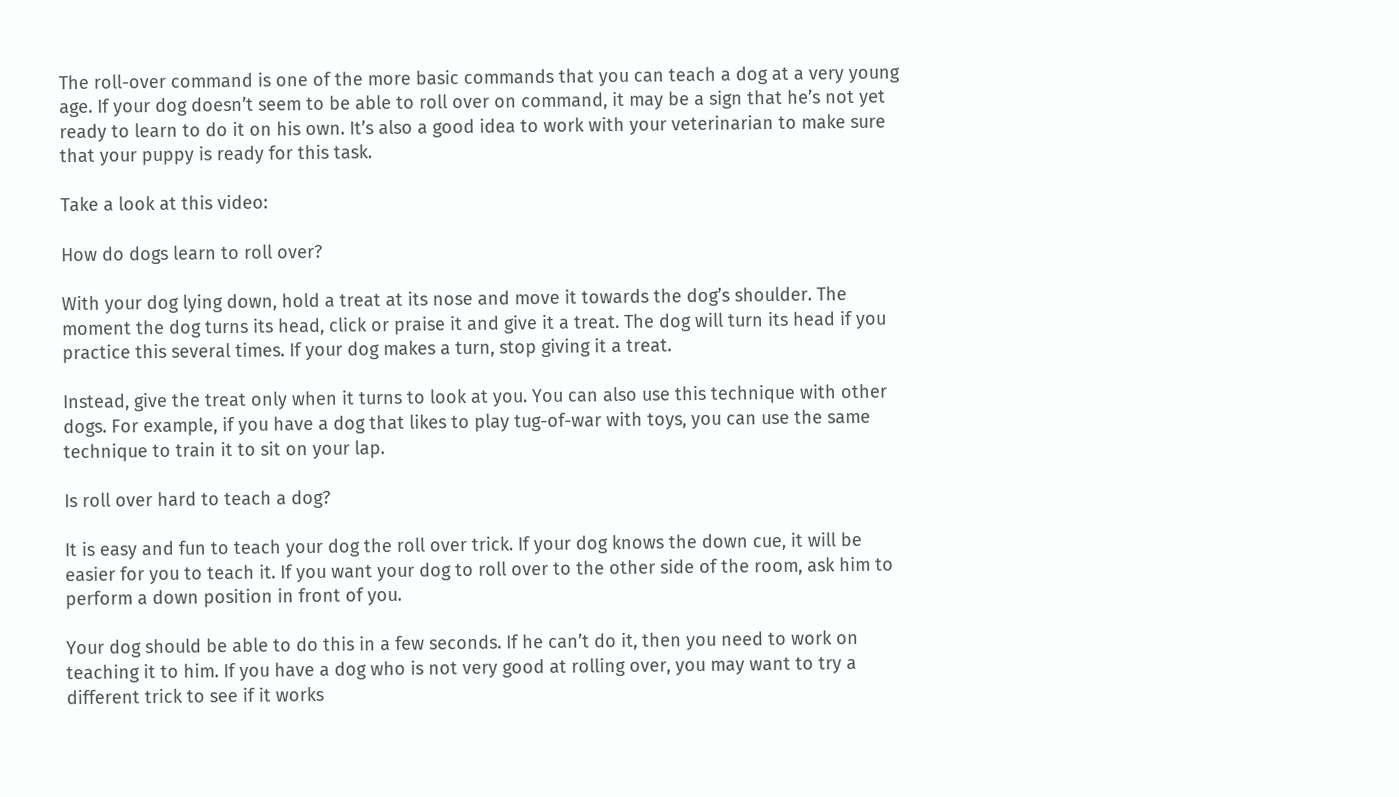The roll-over command is one of the more basic commands that you can teach a dog at a very young age. If your dog doesn’t seem to be able to roll over on command, it may be a sign that he’s not yet ready to learn to do it on his own. It’s also a good idea to work with your veterinarian to make sure that your puppy is ready for this task.

Take a look at this video:

How do dogs learn to roll over?

With your dog lying down, hold a treat at its nose and move it towards the dog’s shoulder. The moment the dog turns its head, click or praise it and give it a treat. The dog will turn its head if you practice this several times. If your dog makes a turn, stop giving it a treat.

Instead, give the treat only when it turns to look at you. You can also use this technique with other dogs. For example, if you have a dog that likes to play tug-of-war with toys, you can use the same technique to train it to sit on your lap.

Is roll over hard to teach a dog?

It is easy and fun to teach your dog the roll over trick. If your dog knows the down cue, it will be easier for you to teach it. If you want your dog to roll over to the other side of the room, ask him to perform a down position in front of you.

Your dog should be able to do this in a few seconds. If he can’t do it, then you need to work on teaching it to him. If you have a dog who is not very good at rolling over, you may want to try a different trick to see if it works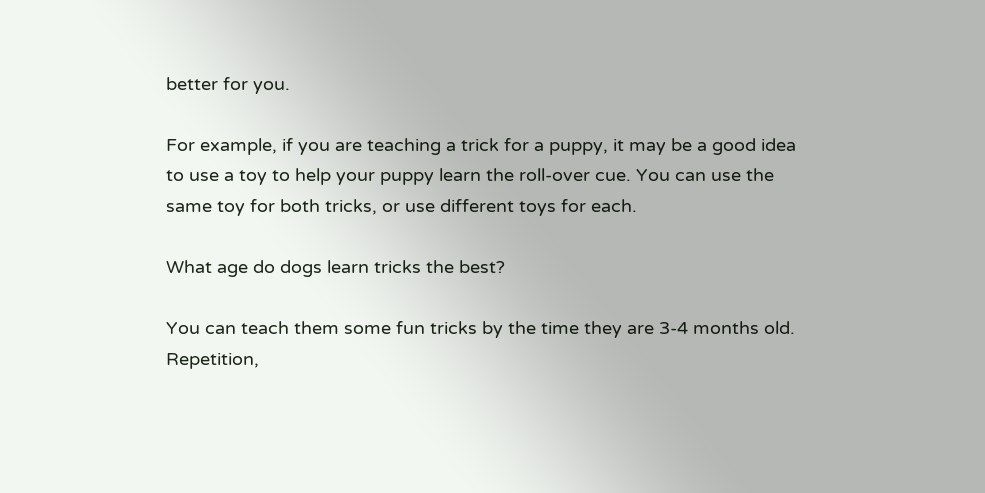better for you.

For example, if you are teaching a trick for a puppy, it may be a good idea to use a toy to help your puppy learn the roll-over cue. You can use the same toy for both tricks, or use different toys for each.

What age do dogs learn tricks the best?

You can teach them some fun tricks by the time they are 3-4 months old. Repetition,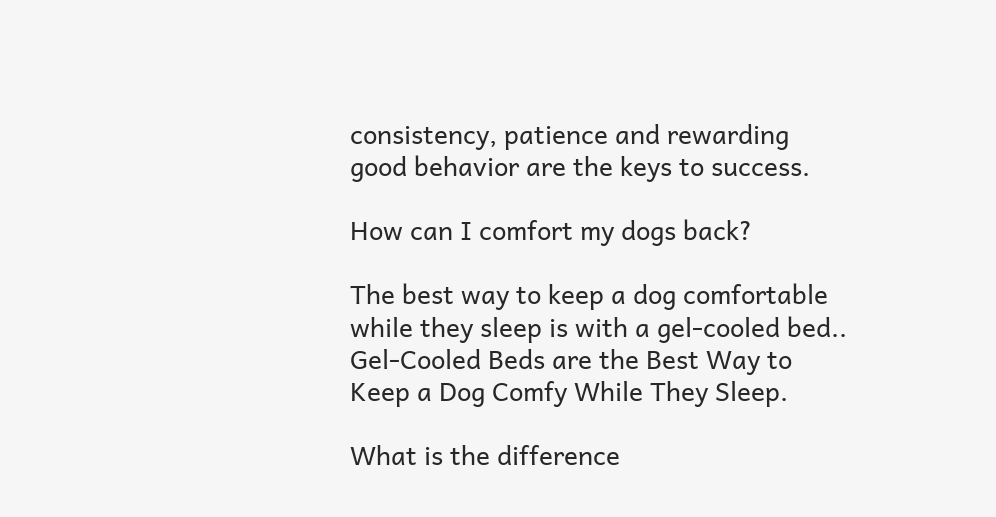consistency, patience and rewarding good behavior are the keys to success.

How can I comfort my dogs back?

The best way to keep a dog comfortable while they sleep is with a gel-cooled bed.. Gel-Cooled Beds are the Best Way to Keep a Dog Comfy While They Sleep.

What is the difference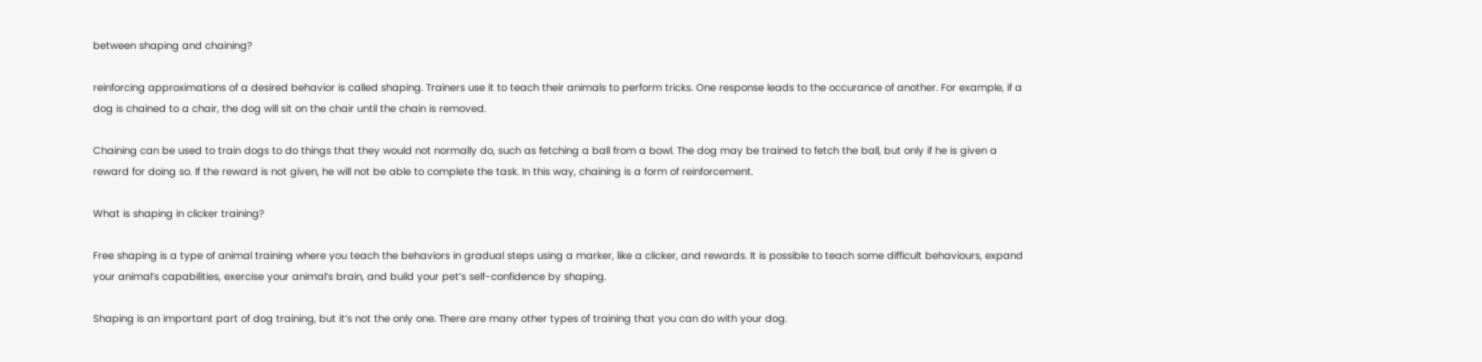between shaping and chaining?

reinforcing approximations of a desired behavior is called shaping. Trainers use it to teach their animals to perform tricks. One response leads to the occurance of another. For example, if a dog is chained to a chair, the dog will sit on the chair until the chain is removed.

Chaining can be used to train dogs to do things that they would not normally do, such as fetching a ball from a bowl. The dog may be trained to fetch the ball, but only if he is given a reward for doing so. If the reward is not given, he will not be able to complete the task. In this way, chaining is a form of reinforcement.

What is shaping in clicker training?

Free shaping is a type of animal training where you teach the behaviors in gradual steps using a marker, like a clicker, and rewards. It is possible to teach some difficult behaviours, expand your animal’s capabilities, exercise your animal’s brain, and build your pet’s self-confidence by shaping.

Shaping is an important part of dog training, but it’s not the only one. There are many other types of training that you can do with your dog.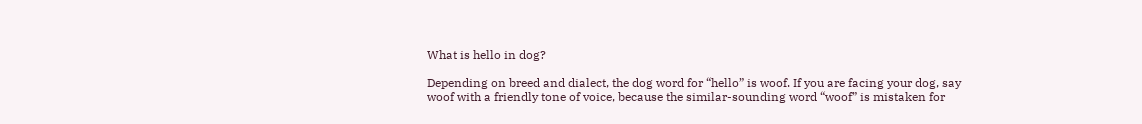What is hello in dog?

Depending on breed and dialect, the dog word for “hello” is woof. If you are facing your dog, say woof with a friendly tone of voice, because the similar-sounding word “woof” is mistaken for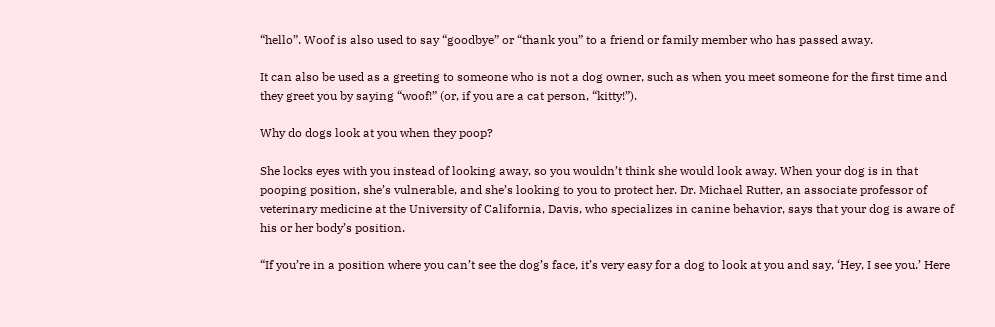“hello”. Woof is also used to say “goodbye” or “thank you” to a friend or family member who has passed away.

It can also be used as a greeting to someone who is not a dog owner, such as when you meet someone for the first time and they greet you by saying “woof!” (or, if you are a cat person, “kitty!”).

Why do dogs look at you when they poop?

She locks eyes with you instead of looking away, so you wouldn’t think she would look away. When your dog is in that pooping position, she’s vulnerable, and she’s looking to you to protect her. Dr. Michael Rutter, an associate professor of veterinary medicine at the University of California, Davis, who specializes in canine behavior, says that your dog is aware of his or her body’s position.

“If you’re in a position where you can’t see the dog’s face, it’s very easy for a dog to look at you and say, ‘Hey, I see you.’ Here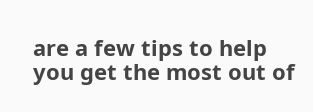are a few tips to help you get the most out of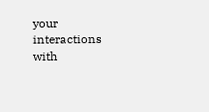your interactions with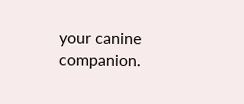your canine companion.